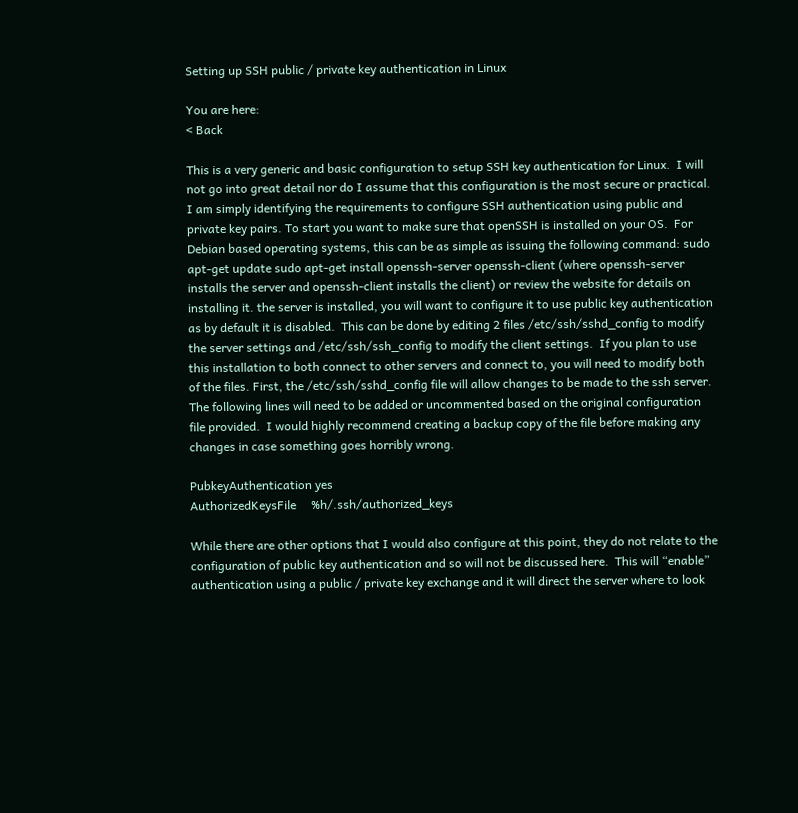Setting up SSH public / private key authentication in Linux

You are here:
< Back

This is a very generic and basic configuration to setup SSH key authentication for Linux.  I will not go into great detail nor do I assume that this configuration is the most secure or practical.  I am simply identifying the requirements to configure SSH authentication using public and private key pairs. To start you want to make sure that openSSH is installed on your OS.  For Debian based operating systems, this can be as simple as issuing the following command: sudo apt-get update sudo apt-get install openssh-server openssh-client (where openssh-server installs the server and openssh-client installs the client) or review the website for details on installing it. the server is installed, you will want to configure it to use public key authentication as by default it is disabled.  This can be done by editing 2 files /etc/ssh/sshd_config to modify the server settings and /etc/ssh/ssh_config to modify the client settings.  If you plan to use this installation to both connect to other servers and connect to, you will need to modify both of the files. First, the /etc/ssh/sshd_config file will allow changes to be made to the ssh server.  The following lines will need to be added or uncommented based on the original configuration file provided.  I would highly recommend creating a backup copy of the file before making any changes in case something goes horribly wrong.

PubkeyAuthentication yes
AuthorizedKeysFile     %h/.ssh/authorized_keys

While there are other options that I would also configure at this point, they do not relate to the configuration of public key authentication and so will not be discussed here.  This will “enable” authentication using a public / private key exchange and it will direct the server where to look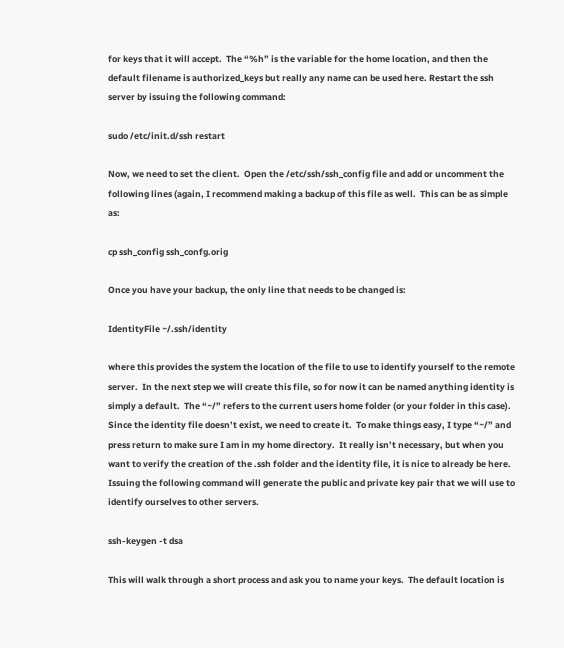for keys that it will accept.  The “%h” is the variable for the home location, and then the default filename is authorized_keys but really any name can be used here. Restart the ssh server by issuing the following command:

sudo /etc/init.d/ssh restart

Now, we need to set the client.  Open the /etc/ssh/ssh_config file and add or uncomment the following lines (again, I recommend making a backup of this file as well.  This can be as simple as:

cp ssh_config ssh_confg.orig

Once you have your backup, the only line that needs to be changed is:

IdentityFile ~/.ssh/identity

where this provides the system the location of the file to use to identify yourself to the remote server.  In the next step we will create this file, so for now it can be named anything identity is simply a default.  The “~/” refers to the current users home folder (or your folder in this case). Since the identity file doesn’t exist, we need to create it.  To make things easy, I type “~/” and press return to make sure I am in my home directory.  It really isn’t necessary, but when you want to verify the creation of the .ssh folder and the identity file, it is nice to already be here. Issuing the following command will generate the public and private key pair that we will use to identify ourselves to other servers.

ssh-keygen -t dsa

This will walk through a short process and ask you to name your keys.  The default location is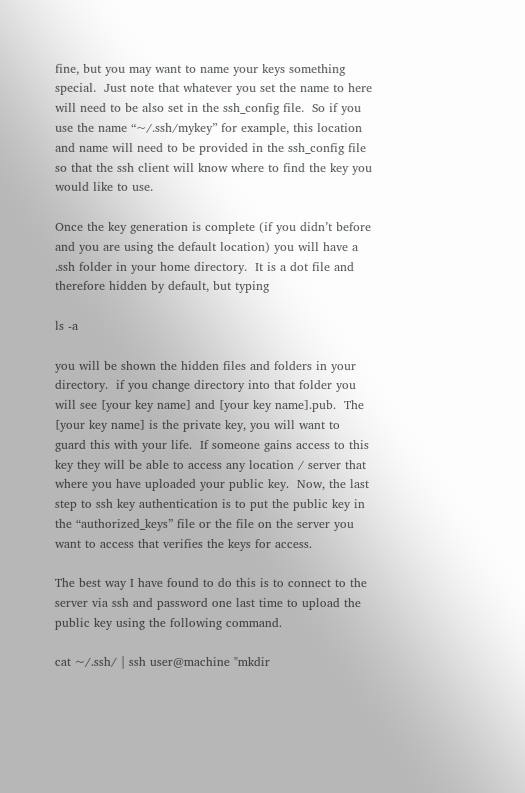fine, but you may want to name your keys something special.  Just note that whatever you set the name to here will need to be also set in the ssh_config file.  So if you use the name “~/.ssh/mykey” for example, this location and name will need to be provided in the ssh_config file so that the ssh client will know where to find the key you would like to use.

Once the key generation is complete (if you didn’t before and you are using the default location) you will have a .ssh folder in your home directory.  It is a dot file and therefore hidden by default, but typing

ls -a

you will be shown the hidden files and folders in your directory.  if you change directory into that folder you will see [your key name] and [your key name].pub.  The [your key name] is the private key, you will want to guard this with your life.  If someone gains access to this key they will be able to access any location / server that where you have uploaded your public key.  Now, the last step to ssh key authentication is to put the public key in the “authorized_keys” file or the file on the server you want to access that verifies the keys for access.

The best way I have found to do this is to connect to the server via ssh and password one last time to upload the public key using the following command.

cat ~/.ssh/ | ssh user@machine "mkdir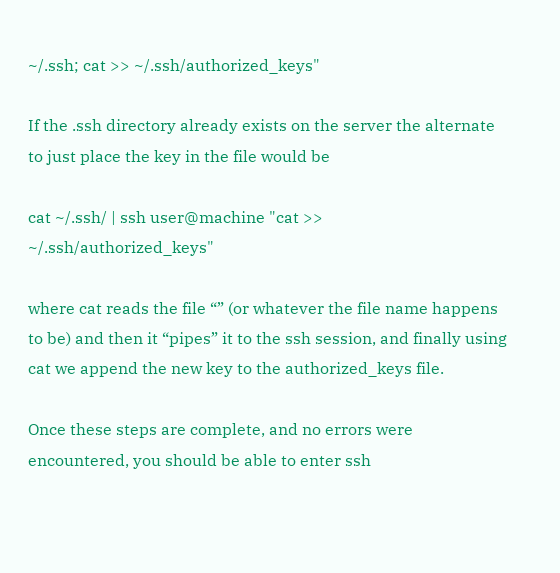~/.ssh; cat >> ~/.ssh/authorized_keys"

If the .ssh directory already exists on the server the alternate to just place the key in the file would be

cat ~/.ssh/ | ssh user@machine "cat >> ~/.ssh/authorized_keys"

where cat reads the file “” (or whatever the file name happens to be) and then it “pipes” it to the ssh session, and finally using cat we append the new key to the authorized_keys file.

Once these steps are complete, and no errors were encountered, you should be able to enter ssh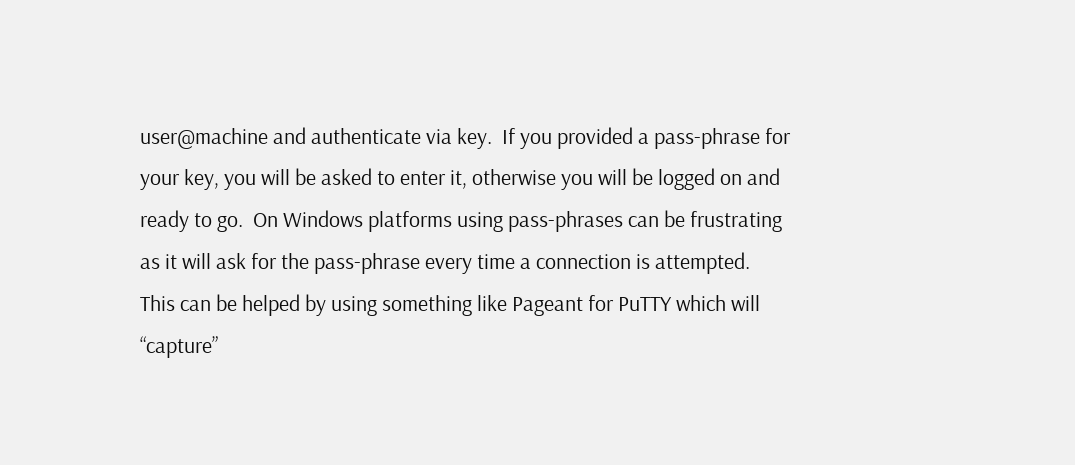user@machine and authenticate via key.  If you provided a pass-phrase for your key, you will be asked to enter it, otherwise you will be logged on and ready to go.  On Windows platforms using pass-phrases can be frustrating as it will ask for the pass-phrase every time a connection is attempted.  This can be helped by using something like Pageant for PuTTY which will “capture”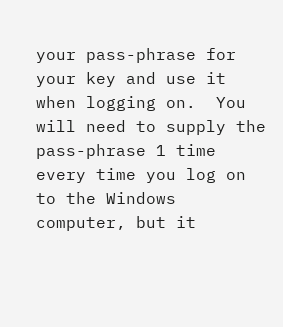your pass-phrase for your key and use it when logging on.  You will need to supply the pass-phrase 1 time every time you log on to the Windows computer, but it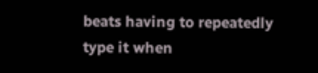beats having to repeatedly type it when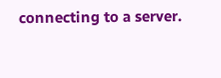connecting to a server.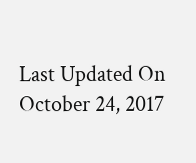Last Updated On October 24, 2017